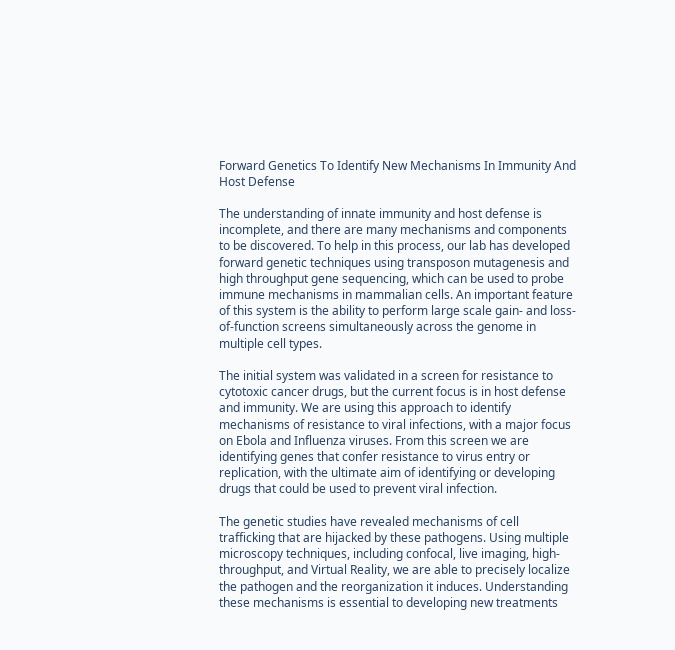Forward Genetics To Identify New Mechanisms In Immunity And Host Defense

The understanding of innate immunity and host defense is incomplete, and there are many mechanisms and components to be discovered. To help in this process, our lab has developed forward genetic techniques using transposon mutagenesis and high throughput gene sequencing, which can be used to probe immune mechanisms in mammalian cells. An important feature of this system is the ability to perform large scale gain- and loss-of-function screens simultaneously across the genome in multiple cell types.

The initial system was validated in a screen for resistance to cytotoxic cancer drugs, but the current focus is in host defense and immunity. We are using this approach to identify mechanisms of resistance to viral infections, with a major focus on Ebola and Influenza viruses. From this screen we are identifying genes that confer resistance to virus entry or replication, with the ultimate aim of identifying or developing drugs that could be used to prevent viral infection.

The genetic studies have revealed mechanisms of cell trafficking that are hijacked by these pathogens. Using multiple microscopy techniques, including confocal, live imaging, high-throughput, and Virtual Reality, we are able to precisely localize the pathogen and the reorganization it induces. Understanding these mechanisms is essential to developing new treatments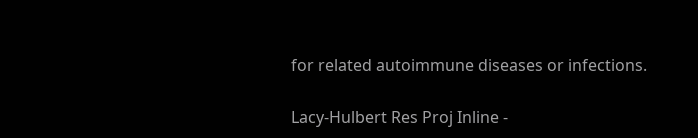for related autoimmune diseases or infections.

Lacy-Hulbert Res Proj Inline -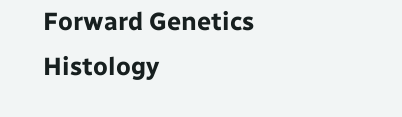Forward Genetics Histology